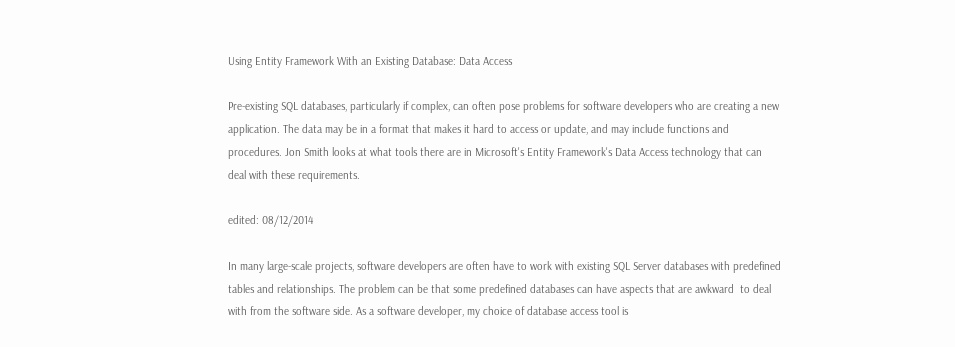Using Entity Framework With an Existing Database: Data Access

Pre-existing SQL databases, particularly if complex, can often pose problems for software developers who are creating a new application. The data may be in a format that makes it hard to access or update, and may include functions and procedures. Jon Smith looks at what tools there are in Microsoft's Entity Framework's Data Access technology that can deal with these requirements.

edited: 08/12/2014

In many large-scale projects, software developers are often have to work with existing SQL Server databases with predefined tables and relationships. The problem can be that some predefined databases can have aspects that are awkward  to deal with from the software side. As a software developer, my choice of database access tool is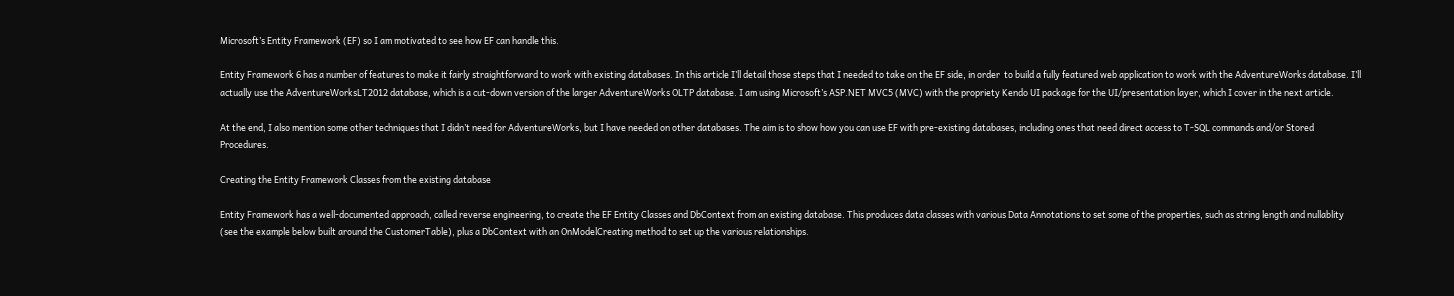Microsoft’s Entity Framework (EF) so I am motivated to see how EF can handle this.

Entity Framework 6 has a number of features to make it fairly straightforward to work with existing databases. In this article I’ll detail those steps that I needed to take on the EF side, in order  to build a fully featured web application to work with the AdventureWorks database. I’ll actually use the AdventureWorksLT2012 database, which is a cut-down version of the larger AdventureWorks OLTP database. I am using Microsoft’s ASP.NET MVC5 (MVC) with the propriety Kendo UI package for the UI/presentation layer, which I cover in the next article.

At the end, I also mention some other techniques that I didn’t need for AdventureWorks, but I have needed on other databases. The aim is to show how you can use EF with pre-existing databases, including ones that need direct access to T-SQL commands and/or Stored Procedures.

Creating the Entity Framework Classes from the existing database

Entity Framework has a well-documented approach, called reverse engineering, to create the EF Entity Classes and DbContext from an existing database. This produces data classes with various Data Annotations to set some of the properties, such as string length and nullablity (see the example below built around the CustomerTable), plus a DbContext with an OnModelCreating method to set up the various relationships.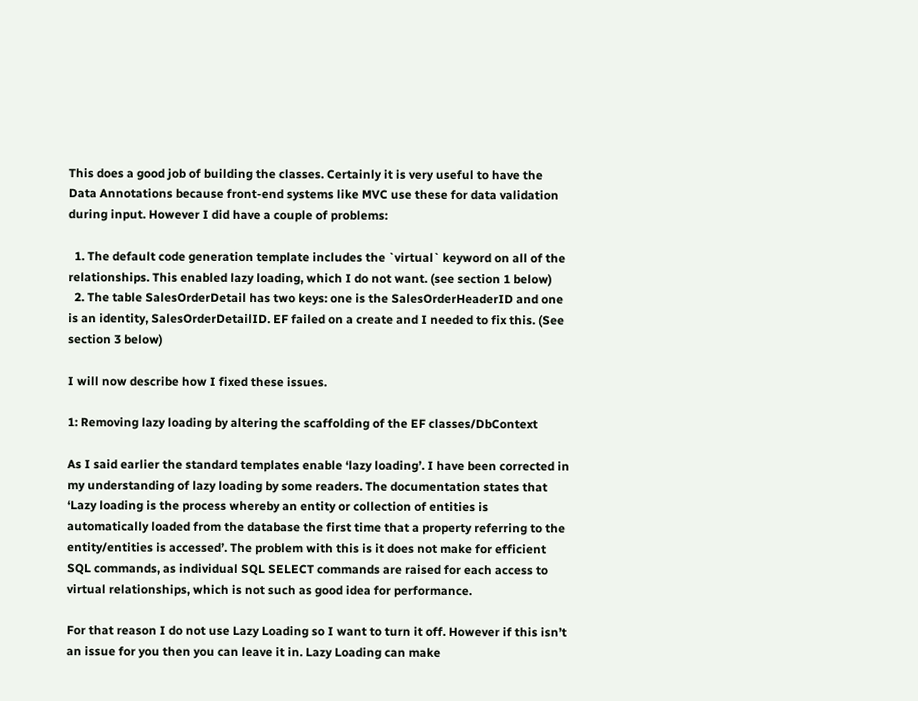This does a good job of building the classes. Certainly it is very useful to have the Data Annotations because front-end systems like MVC use these for data validation during input. However I did have a couple of problems:

  1. The default code generation template includes the `virtual` keyword on all of the relationships. This enabled lazy loading, which I do not want. (see section 1 below)
  2. The table SalesOrderDetail has two keys: one is the SalesOrderHeaderID and one is an identity, SalesOrderDetailID. EF failed on a create and I needed to fix this. (See section 3 below)

I will now describe how I fixed these issues.

1: Removing lazy loading by altering the scaffolding of the EF classes/DbContext

As I said earlier the standard templates enable ‘lazy loading’. I have been corrected in my understanding of lazy loading by some readers. The documentation states that ‘Lazy loading is the process whereby an entity or collection of entities is automatically loaded from the database the first time that a property referring to the entity/entities is accessed’. The problem with this is it does not make for efficient SQL commands, as individual SQL SELECT commands are raised for each access to virtual relationships, which is not such as good idea for performance.

For that reason I do not use Lazy Loading so I want to turn it off. However if this isn’t an issue for you then you can leave it in. Lazy Loading can make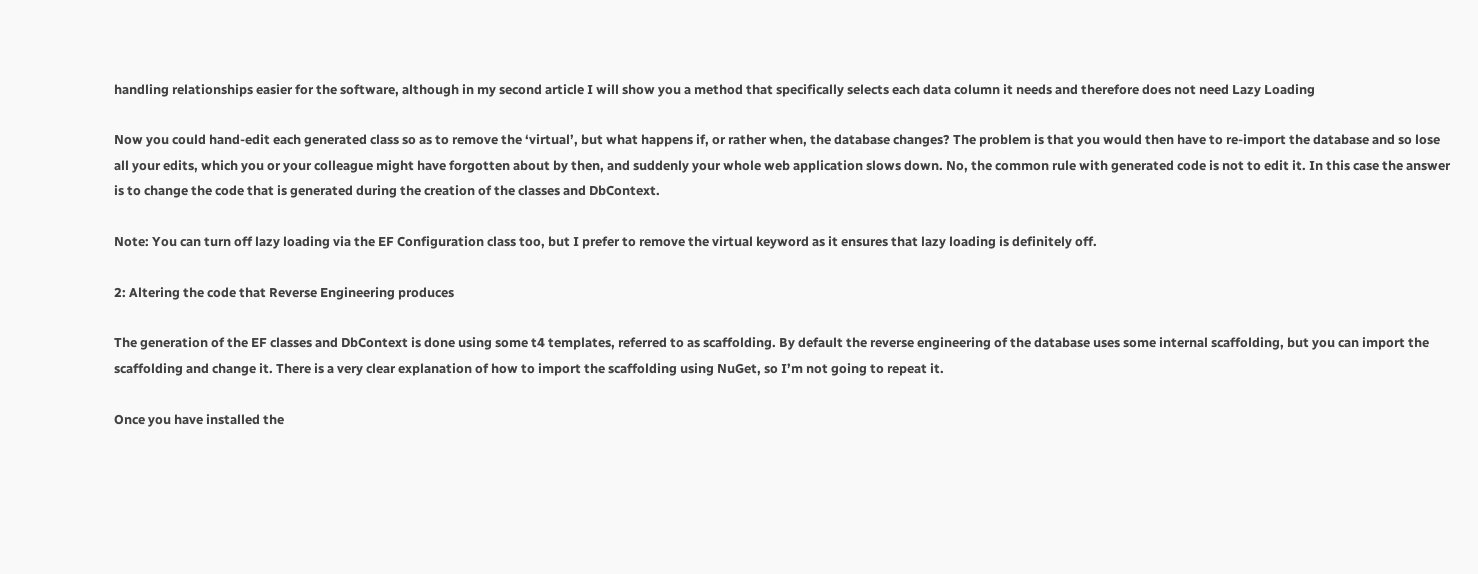handling relationships easier for the software, although in my second article I will show you a method that specifically selects each data column it needs and therefore does not need Lazy Loading

Now you could hand-edit each generated class so as to remove the ‘virtual’, but what happens if, or rather when, the database changes? The problem is that you would then have to re-import the database and so lose all your edits, which you or your colleague might have forgotten about by then, and suddenly your whole web application slows down. No, the common rule with generated code is not to edit it. In this case the answer is to change the code that is generated during the creation of the classes and DbContext.

Note: You can turn off lazy loading via the EF Configuration class too, but I prefer to remove the virtual keyword as it ensures that lazy loading is definitely off.

2: Altering the code that Reverse Engineering produces

The generation of the EF classes and DbContext is done using some t4 templates, referred to as scaffolding. By default the reverse engineering of the database uses some internal scaffolding, but you can import the scaffolding and change it. There is a very clear explanation of how to import the scaffolding using NuGet, so I’m not going to repeat it.

Once you have installed the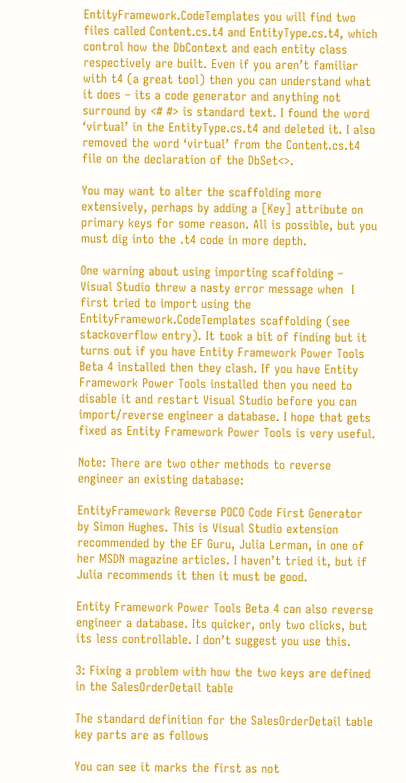EntityFramework.CodeTemplates you will find two files called Content.cs.t4 and EntityType.cs.t4, which control how the DbContext and each entity class respectively are built. Even if you aren’t familiar with t4 (a great tool) then you can understand what it does – its a code generator and anything not surround by <# #> is standard text. I found the word ‘virtual’ in the EntityType.cs.t4 and deleted it. I also removed the word ‘virtual’ from the Content.cs.t4 file on the declaration of the DbSet<>.

You may want to alter the scaffolding more extensively, perhaps by adding a [Key] attribute on primary keys for some reason. All is possible, but you must dig into the .t4 code in more depth.

One warning about using importing scaffolding – Visual Studio threw a nasty error message when  I first tried to import using the EntityFramework.CodeTemplates scaffolding (see stackoverflow entry). It took a bit of finding but it turns out if you have Entity Framework Power Tools Beta 4 installed then they clash. If you have Entity Framework Power Tools installed then you need to disable it and restart Visual Studio before you can import/reverse engineer a database. I hope that gets fixed as Entity Framework Power Tools is very useful.

Note: There are two other methods to reverse engineer an existing database:

EntityFramework Reverse POCO Code First Generator by Simon Hughes. This is Visual Studio extension recommended by the EF Guru, Julia Lerman, in one of her MSDN magazine articles. I haven’t tried it, but if Julia recommends it then it must be good.

Entity Framework Power Tools Beta 4 can also reverse engineer a database. Its quicker, only two clicks, but its less controllable. I don’t suggest you use this.

3: Fixing a problem with how the two keys are defined in the SalesOrderDetail table

The standard definition for the SalesOrderDetail table key parts are as follows

You can see it marks the first as not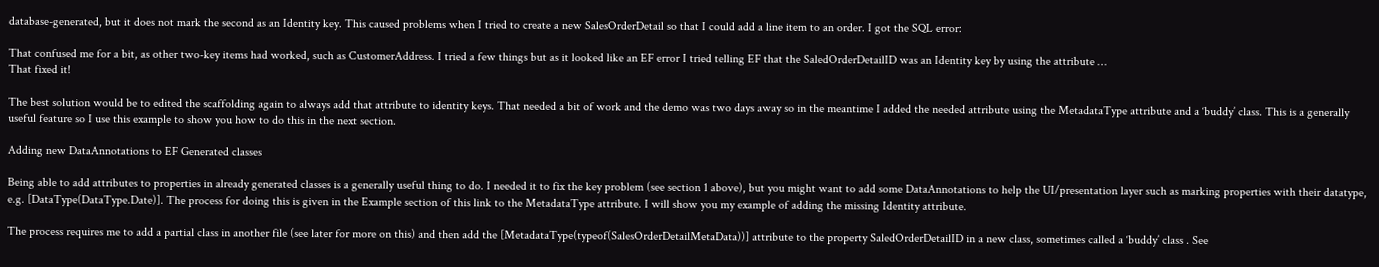database-generated, but it does not mark the second as an Identity key. This caused problems when I tried to create a new SalesOrderDetail so that I could add a line item to an order. I got the SQL error:

That confused me for a bit, as other two-key items had worked, such as CustomerAddress. I tried a few things but as it looked like an EF error I tried telling EF that the SaledOrderDetailID was an Identity key by using the attribute …
That fixed it!

The best solution would be to edited the scaffolding again to always add that attribute to identity keys. That needed a bit of work and the demo was two days away so in the meantime I added the needed attribute using the MetadataType attribute and a ‘buddy’ class. This is a generally useful feature so I use this example to show you how to do this in the next section.

Adding new DataAnnotations to EF Generated classes

Being able to add attributes to properties in already generated classes is a generally useful thing to do. I needed it to fix the key problem (see section 1 above), but you might want to add some DataAnnotations to help the UI/presentation layer such as marking properties with their datatype, e.g. [DataType(DataType.Date)]. The process for doing this is given in the Example section of this link to the MetadataType attribute. I will show you my example of adding the missing Identity attribute.

The process requires me to add a partial class in another file (see later for more on this) and then add the [MetadataType(typeof(SalesOrderDetailMetaData))] attribute to the property SaledOrderDetailID in a new class, sometimes called a ‘buddy’ class . See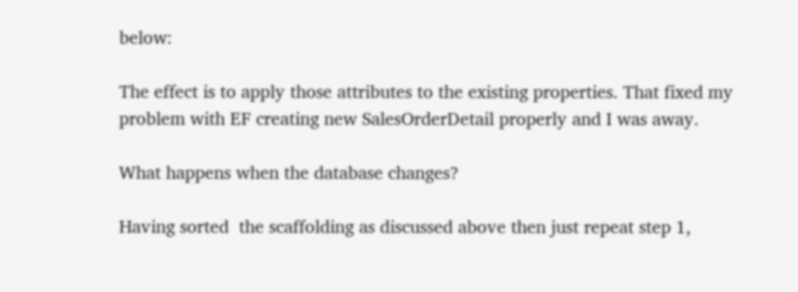below:

The effect is to apply those attributes to the existing properties. That fixed my problem with EF creating new SalesOrderDetail properly and I was away.

What happens when the database changes?

Having sorted  the scaffolding as discussed above then just repeat step 1,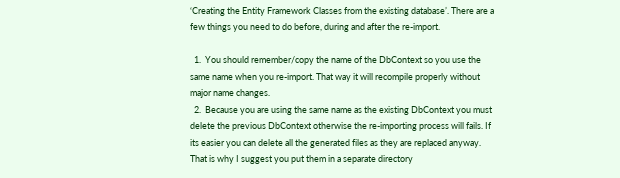‘Creating the Entity Framework Classes from the existing database’. There are a few things you need to do before, during and after the re-import.

  1.  You should remember/copy the name of the DbContext so you use the same name when you re-import. That way it will recompile properly without major name changes.
  2.  Because you are using the same name as the existing DbContext you must delete the previous DbContext otherwise the re-importing process will fails. If its easier you can delete all the generated files as they are replaced anyway. That is why I suggest you put them in a separate directory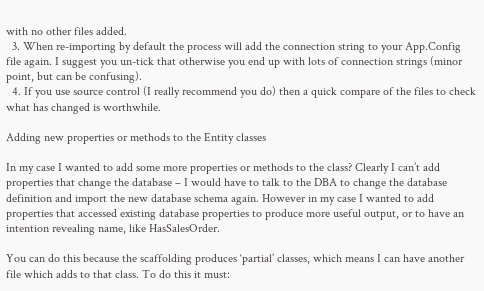with no other files added.
  3. When re-importing by default the process will add the connection string to your App.Config file again. I suggest you un-tick that otherwise you end up with lots of connection strings (minor point, but can be confusing).
  4. If you use source control (I really recommend you do) then a quick compare of the files to check what has changed is worthwhile.

Adding new properties or methods to the Entity classes

In my case I wanted to add some more properties or methods to the class? Clearly I can’t add properties that change the database – I would have to talk to the DBA to change the database definition and import the new database schema again. However in my case I wanted to add properties that accessed existing database properties to produce more useful output, or to have an intention revealing name, like HasSalesOrder.

You can do this because the scaffolding produces ‘partial’ classes, which means I can have another file which adds to that class. To do this it must: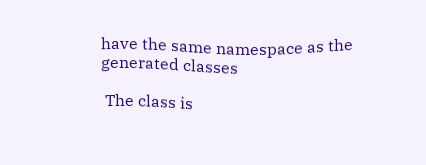have the same namespace as the generated classes

 The class is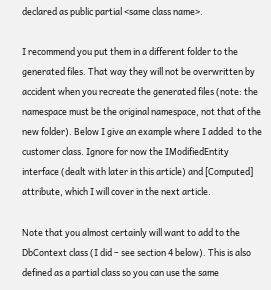declared as public partial <same class name>.

I recommend you put them in a different folder to the generated files. That way they will not be overwritten by accident when you recreate the generated files (note: the namespace must be the original namespace, not that of the new folder). Below I give an example where I added  to the customer class. Ignore for now the IModifiedEntity interface (dealt with later in this article) and [Computed] attribute, which I will cover in the next article.

Note that you almost certainly will want to add to the DbContext class (I did – see section 4 below). This is also defined as a partial class so you can use the same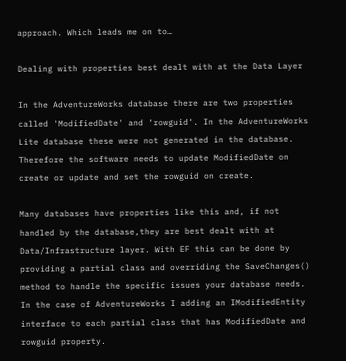approach. Which leads me on to…

Dealing with properties best dealt with at the Data Layer

In the AdventureWorks database there are two properties called 'ModifiedDate' and ‘rowguid‘. In the AdventureWorks Lite database these were not generated in the database. Therefore the software needs to update ModifiedDate on create or update and set the rowguid on create.

Many databases have properties like this and, if not handled by the database,they are best dealt with at Data/Infrastructure layer. With EF this can be done by providing a partial class and overriding the SaveChanges() method to handle the specific issues your database needs. In the case of AdventureWorks I adding an IModifiedEntity interface to each partial class that has ModifiedDate and rowguid property.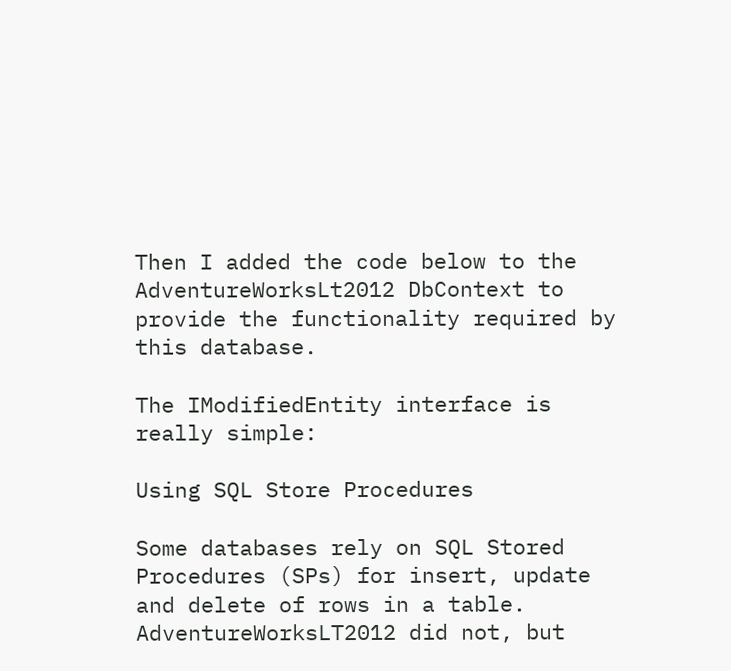Then I added the code below to the AdventureWorksLt2012 DbContext to provide the functionality required by this database.

The IModifiedEntity interface is really simple:

Using SQL Store Procedures

Some databases rely on SQL Stored Procedures (SPs) for insert, update and delete of rows in a table. AdventureWorksLT2012 did not, but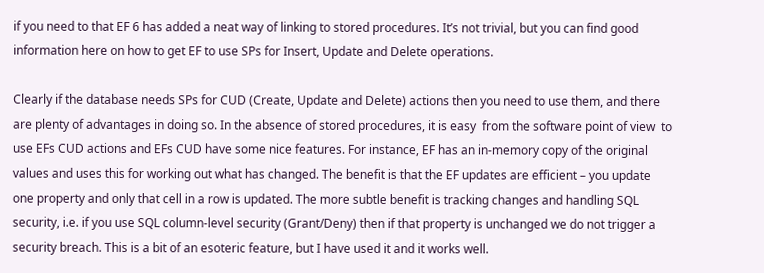if you need to that EF 6 has added a neat way of linking to stored procedures. It’s not trivial, but you can find good information here on how to get EF to use SPs for Insert, Update and Delete operations.

Clearly if the database needs SPs for CUD (Create, Update and Delete) actions then you need to use them, and there are plenty of advantages in doing so. In the absence of stored procedures, it is easy  from the software point of view  to use EFs CUD actions and EFs CUD have some nice features. For instance, EF has an in-memory copy of the original values and uses this for working out what has changed. The benefit is that the EF updates are efficient – you update one property and only that cell in a row is updated. The more subtle benefit is tracking changes and handling SQL security, i.e. if you use SQL column-level security (Grant/Deny) then if that property is unchanged we do not trigger a security breach. This is a bit of an esoteric feature, but I have used it and it works well.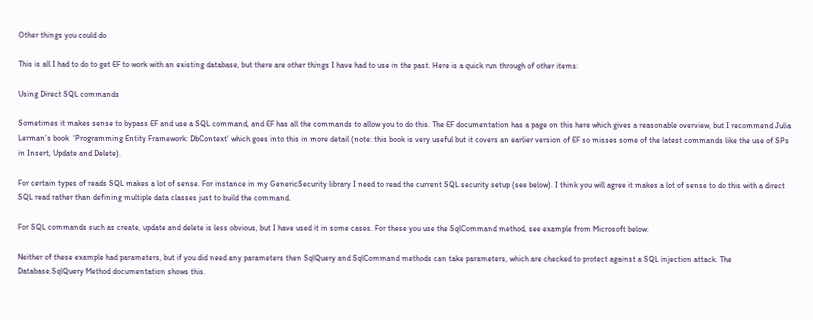Other things you could do

This is all I had to do to get EF to work with an existing database, but there are other things I have had to use in the past. Here is a quick run through of other items:

Using Direct SQL commands

Sometimes it makes sense to bypass EF and use a SQL command, and EF has all the commands to allow you to do this. The EF documentation has a page on this here which gives a reasonable overview, but I recommend Julia Lerman’s book  ‘Programming Entity Framework: DbContext’ which goes into this in more detail (note: this book is very useful but it covers an earlier version of EF so misses some of the latest commands like the use of SPs in Insert, Update and Delete).

For certain types of reads SQL makes a lot of sense. For instance in my GenericSecurity library I need to read the current SQL security setup (see below). I think you will agree it makes a lot of sense to do this with a direct SQL read rather than defining multiple data classes just to build the command.

For SQL commands such as create, update and delete is less obvious, but I have used it in some cases. For these you use the SqlCommand method, see example from Microsoft below:

Neither of these example had parameters, but if you did need any parameters then SqlQuery and SqlCommand methods can take parameters, which are checked to protect against a SQL injection attack. The Database.SqlQuery Method documentation shows this.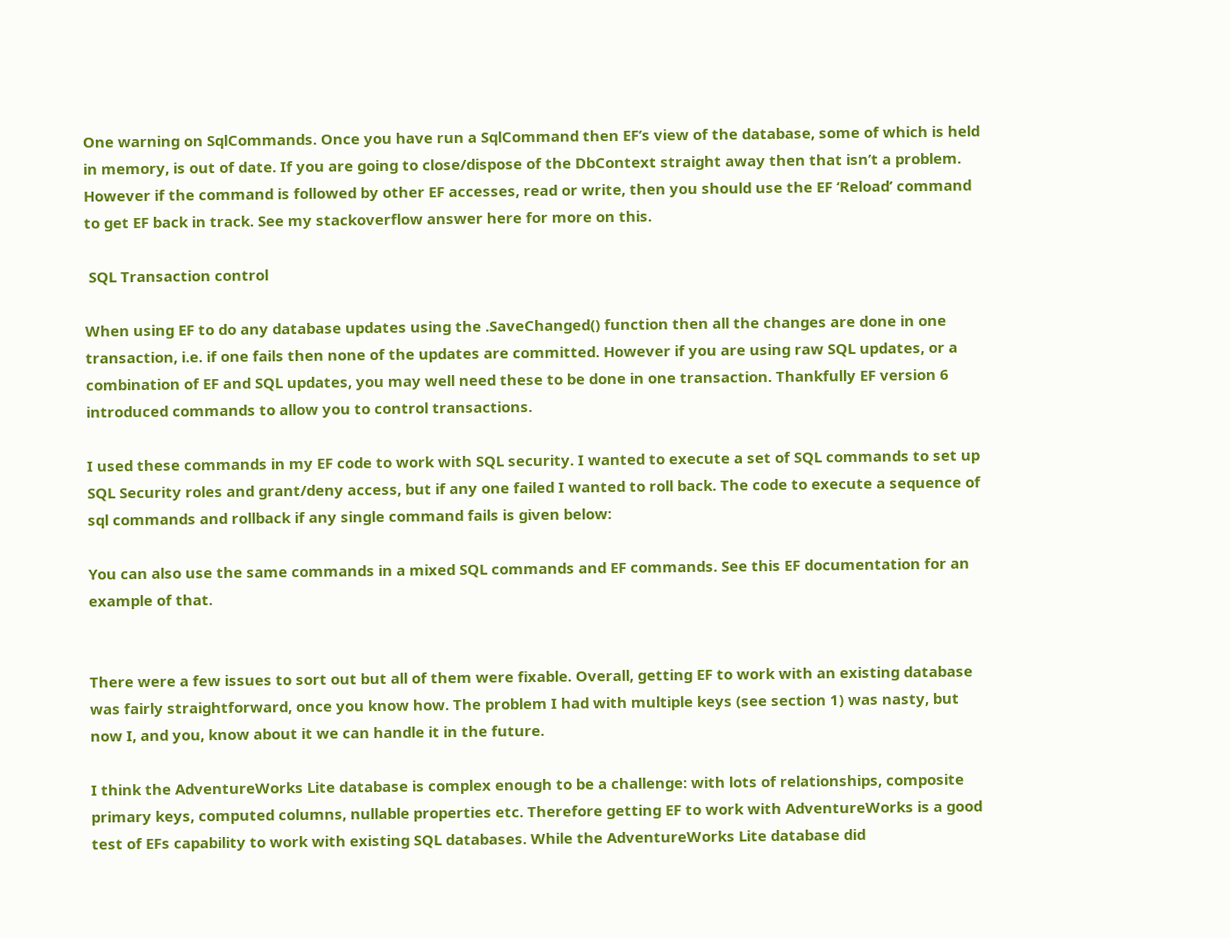One warning on SqlCommands. Once you have run a SqlCommand then EF’s view of the database, some of which is held in memory, is out of date. If you are going to close/dispose of the DbContext straight away then that isn’t a problem. However if the command is followed by other EF accesses, read or write, then you should use the EF ‘Reload’ command to get EF back in track. See my stackoverflow answer here for more on this.

 SQL Transaction control

When using EF to do any database updates using the .SaveChanged() function then all the changes are done in one transaction, i.e. if one fails then none of the updates are committed. However if you are using raw SQL updates, or a combination of EF and SQL updates, you may well need these to be done in one transaction. Thankfully EF version 6 introduced commands to allow you to control transactions.

I used these commands in my EF code to work with SQL security. I wanted to execute a set of SQL commands to set up SQL Security roles and grant/deny access, but if any one failed I wanted to roll back. The code to execute a sequence of sql commands and rollback if any single command fails is given below:

You can also use the same commands in a mixed SQL commands and EF commands. See this EF documentation for an example of that.


There were a few issues to sort out but all of them were fixable. Overall, getting EF to work with an existing database was fairly straightforward, once you know how. The problem I had with multiple keys (see section 1) was nasty, but now I, and you, know about it we can handle it in the future.

I think the AdventureWorks Lite database is complex enough to be a challenge: with lots of relationships, composite primary keys, computed columns, nullable properties etc. Therefore getting EF to work with AdventureWorks is a good test of EFs capability to work with existing SQL databases. While the AdventureWorks Lite database did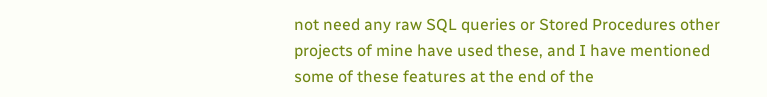not need any raw SQL queries or Stored Procedures other projects of mine have used these, and I have mentioned some of these features at the end of the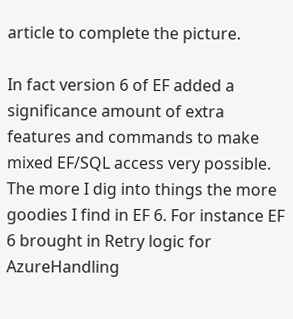article to complete the picture.

In fact version 6 of EF added a significance amount of extra features and commands to make mixed EF/SQL access very possible. The more I dig into things the more goodies I find in EF 6. For instance EF 6 brought in Retry logic for AzureHandling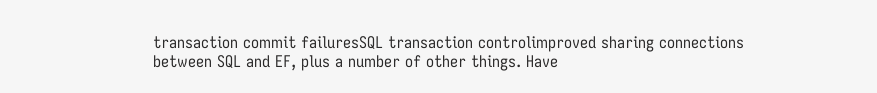transaction commit failuresSQL transaction controlimproved sharing connections between SQL and EF, plus a number of other things. Have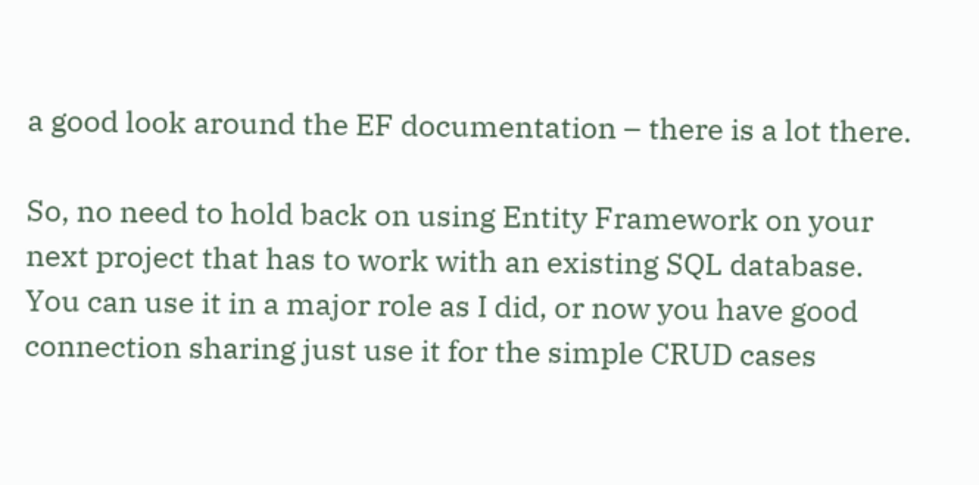a good look around the EF documentation – there is a lot there.

So, no need to hold back on using Entity Framework on your next project that has to work with an existing SQL database. You can use it in a major role as I did, or now you have good connection sharing just use it for the simple CRUD cases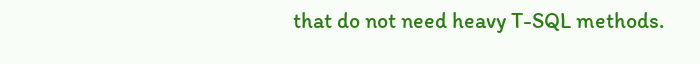that do not need heavy T-SQL methods.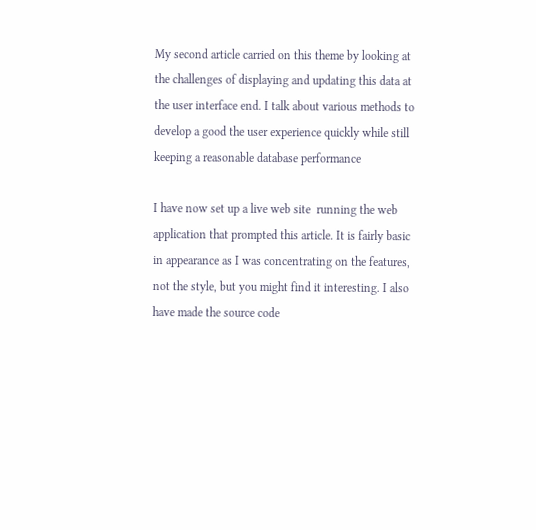My second article carried on this theme by looking at the challenges of displaying and updating this data at the user interface end. I talk about various methods to develop a good the user experience quickly while still keeping a reasonable database performance

I have now set up a live web site  running the web application that prompted this article. It is fairly basic in appearance as I was concentrating on the features, not the style, but you might find it interesting. I also have made the source code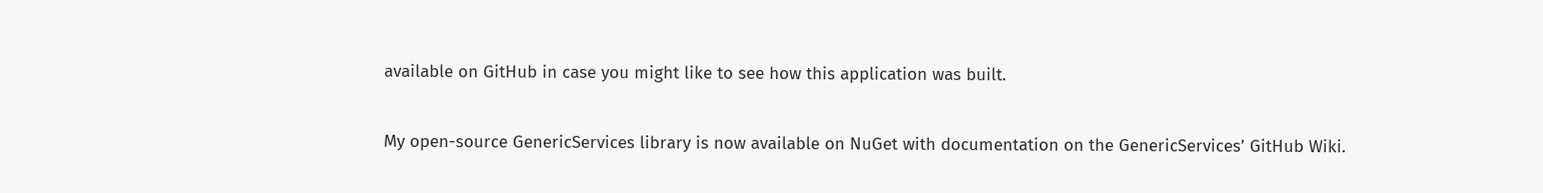available on GitHub in case you might like to see how this application was built.

My open-source GenericServices library is now available on NuGet with documentation on the GenericServices’ GitHub Wiki.